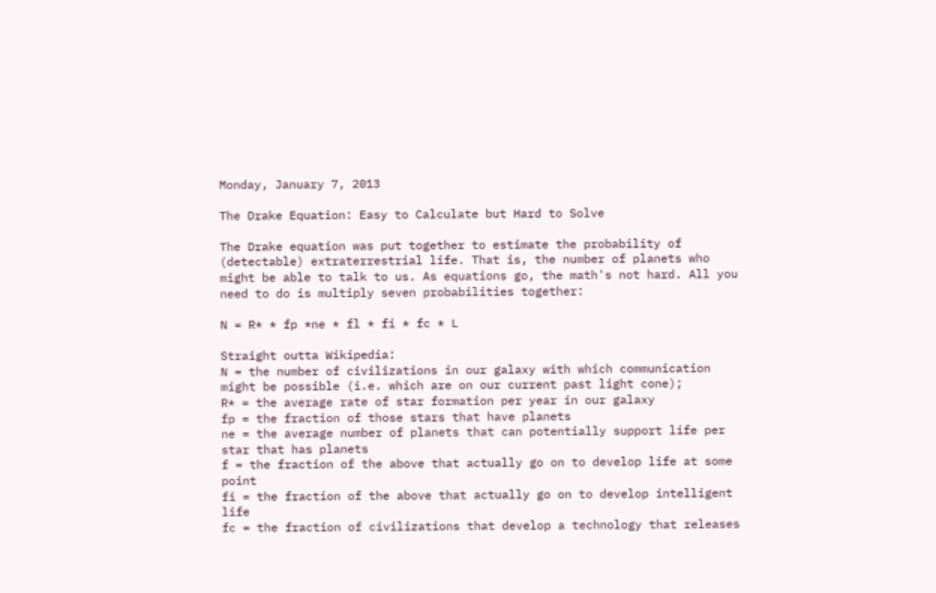Monday, January 7, 2013

The Drake Equation: Easy to Calculate but Hard to Solve

The Drake equation was put together to estimate the probability of (detectable) extraterrestrial life. That is, the number of planets who might be able to talk to us. As equations go, the math's not hard. All you need to do is multiply seven probabilities together:

N = R* * fp *ne * fl * fi * fc * L

Straight outta Wikipedia:
N = the number of civilizations in our galaxy with which communication might be possible (i.e. which are on our current past light cone);
R* = the average rate of star formation per year in our galaxy
fp = the fraction of those stars that have planets
ne = the average number of planets that can potentially support life per star that has planets
f = the fraction of the above that actually go on to develop life at some point
fi = the fraction of the above that actually go on to develop intelligent life
fc = the fraction of civilizations that develop a technology that releases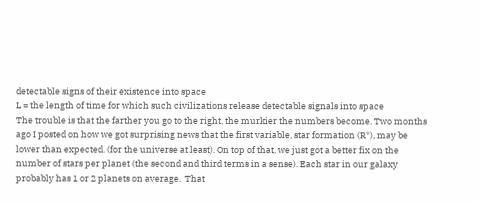detectable signs of their existence into space
L = the length of time for which such civilizations release detectable signals into space
The trouble is that the farther you go to the right, the murkier the numbers become. Two months ago I posted on how we got surprising news that the first variable, star formation (R*), may be lower than expected. (for the universe at least). On top of that, we just got a better fix on the number of stars per planet (the second and third terms in a sense). Each star in our galaxy probably has 1 or 2 planets on average.  That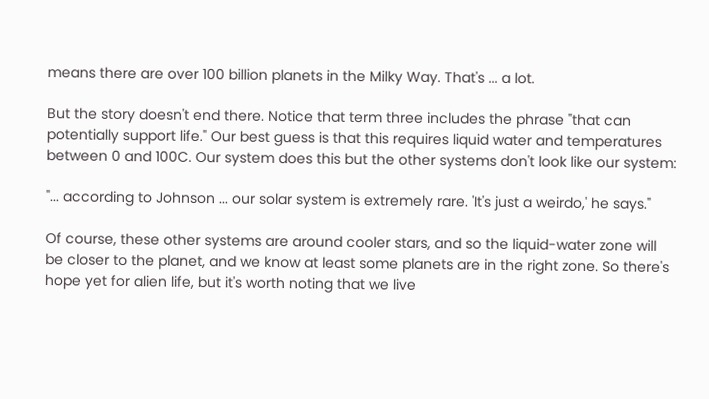means there are over 100 billion planets in the Milky Way. That's ... a lot.

But the story doesn't end there. Notice that term three includes the phrase "that can potentially support life." Our best guess is that this requires liquid water and temperatures between 0 and 100C. Our system does this but the other systems don't look like our system:

"... according to Johnson ... our solar system is extremely rare. 'It's just a weirdo,' he says."

Of course, these other systems are around cooler stars, and so the liquid-water zone will be closer to the planet, and we know at least some planets are in the right zone. So there's hope yet for alien life, but it's worth noting that we live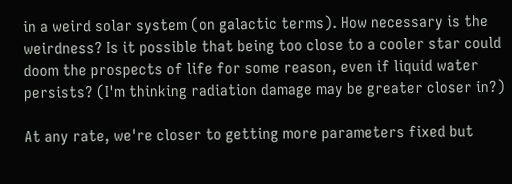in a weird solar system (on galactic terms). How necessary is the weirdness? Is it possible that being too close to a cooler star could doom the prospects of life for some reason, even if liquid water persists? (I'm thinking radiation damage may be greater closer in?)

At any rate, we're closer to getting more parameters fixed but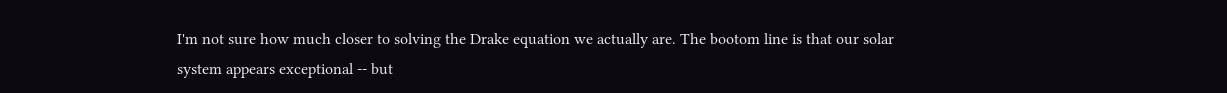I'm not sure how much closer to solving the Drake equation we actually are. The bootom line is that our solar system appears exceptional -- but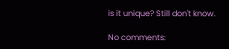is it unique? Still don't know.

No comments: